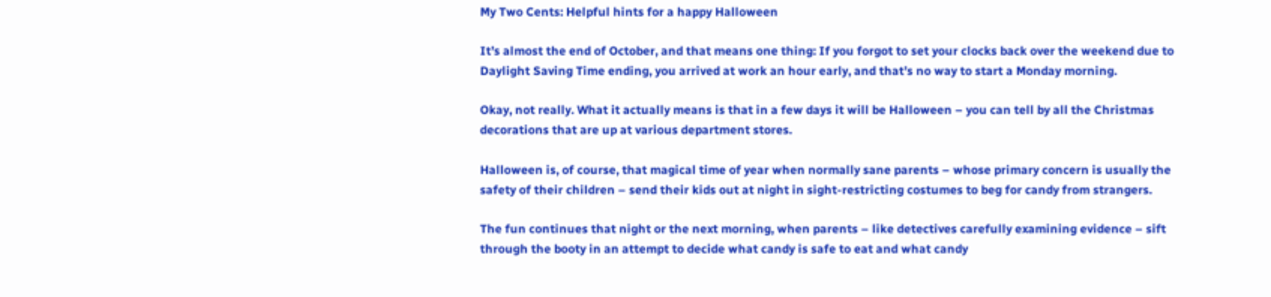My Two Cents: Helpful hints for a happy Halloween

It’s almost the end of October, and that means one thing: If you forgot to set your clocks back over the weekend due to Daylight Saving Time ending, you arrived at work an hour early, and that’s no way to start a Monday morning.

Okay, not really. What it actually means is that in a few days it will be Halloween – you can tell by all the Christmas decorations that are up at various department stores.

Halloween is, of course, that magical time of year when normally sane parents – whose primary concern is usually the safety of their children – send their kids out at night in sight-restricting costumes to beg for candy from strangers.

The fun continues that night or the next morning, when parents – like detectives carefully examining evidence – sift through the booty in an attempt to decide what candy is safe to eat and what candy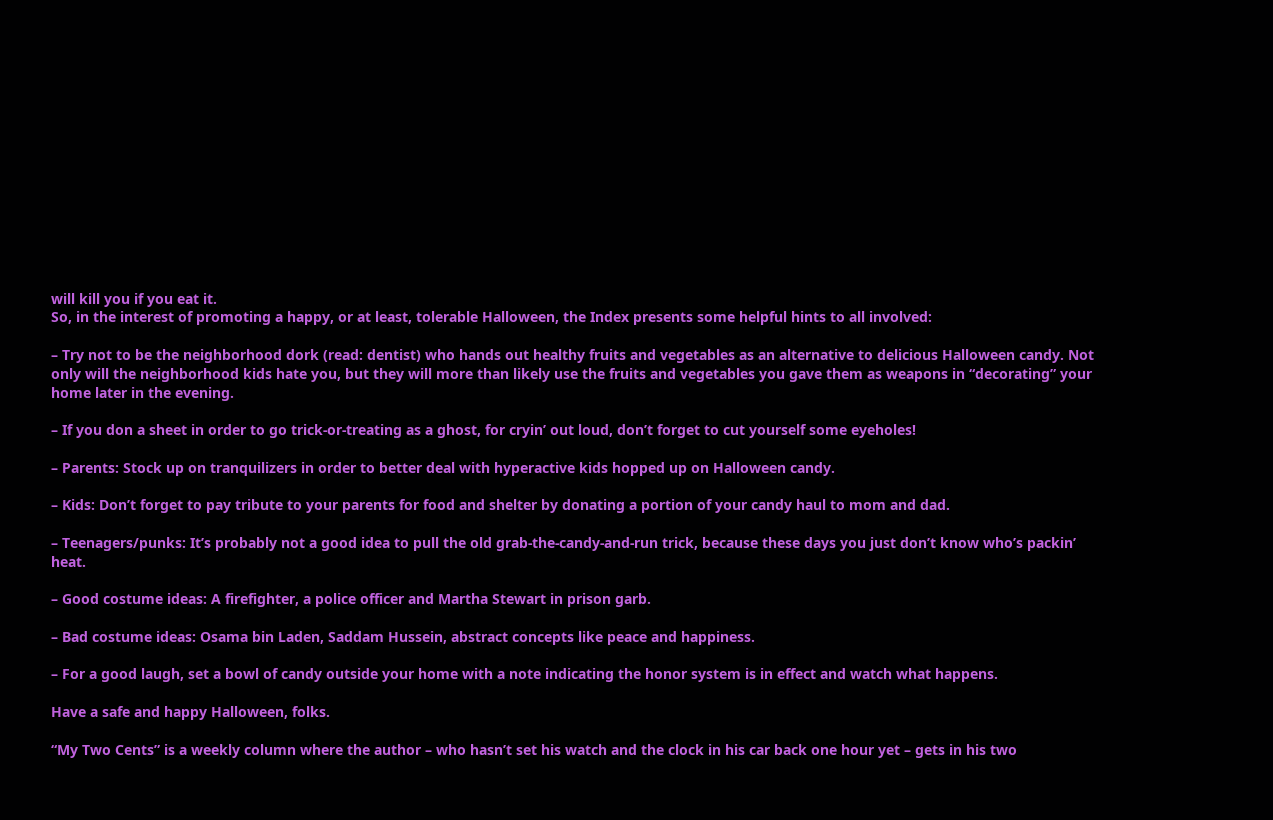will kill you if you eat it.
So, in the interest of promoting a happy, or at least, tolerable Halloween, the Index presents some helpful hints to all involved:

– Try not to be the neighborhood dork (read: dentist) who hands out healthy fruits and vegetables as an alternative to delicious Halloween candy. Not only will the neighborhood kids hate you, but they will more than likely use the fruits and vegetables you gave them as weapons in “decorating” your home later in the evening.

– If you don a sheet in order to go trick-or-treating as a ghost, for cryin’ out loud, don’t forget to cut yourself some eyeholes!

– Parents: Stock up on tranquilizers in order to better deal with hyperactive kids hopped up on Halloween candy.

– Kids: Don’t forget to pay tribute to your parents for food and shelter by donating a portion of your candy haul to mom and dad.

– Teenagers/punks: It’s probably not a good idea to pull the old grab-the-candy-and-run trick, because these days you just don’t know who’s packin’ heat.

– Good costume ideas: A firefighter, a police officer and Martha Stewart in prison garb.

– Bad costume ideas: Osama bin Laden, Saddam Hussein, abstract concepts like peace and happiness.

– For a good laugh, set a bowl of candy outside your home with a note indicating the honor system is in effect and watch what happens.

Have a safe and happy Halloween, folks.

“My Two Cents” is a weekly column where the author – who hasn’t set his watch and the clock in his car back one hour yet – gets in his two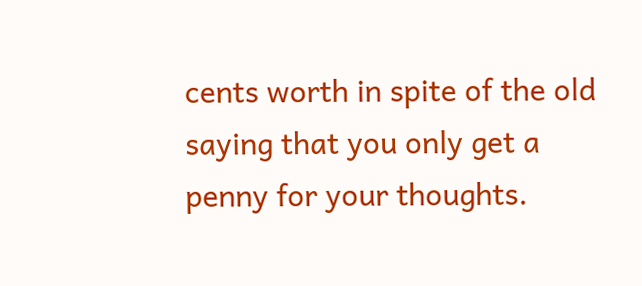cents worth in spite of the old saying that you only get a penny for your thoughts.